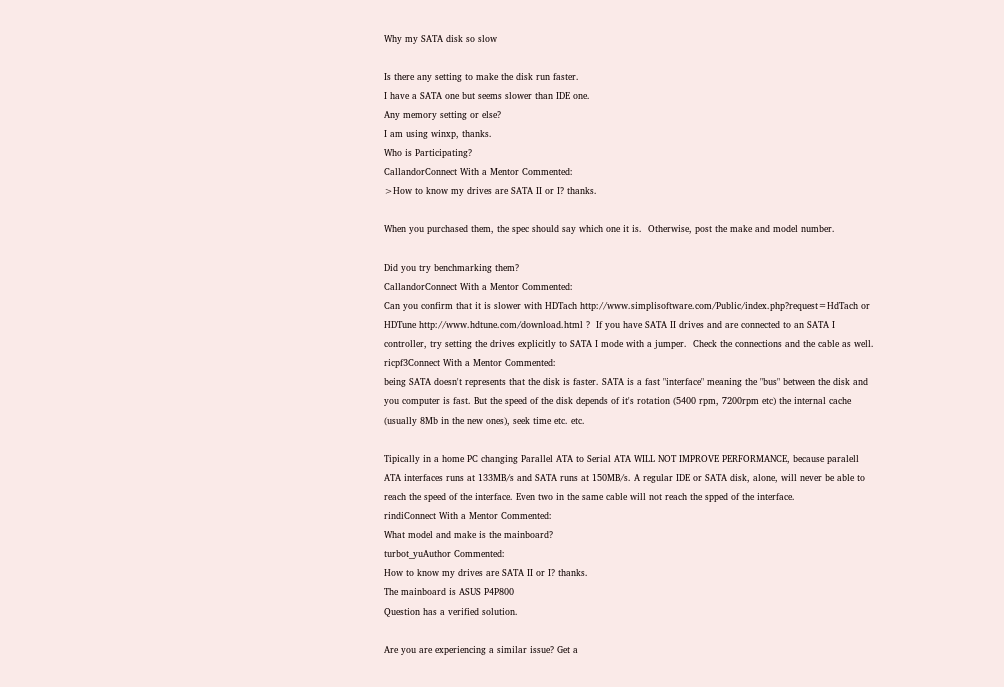Why my SATA disk so slow

Is there any setting to make the disk run faster.
I have a SATA one but seems slower than IDE one.
Any memory setting or else?
I am using winxp, thanks.
Who is Participating?
CallandorConnect With a Mentor Commented:
>How to know my drives are SATA II or I? thanks.

When you purchased them, the spec should say which one it is.  Otherwise, post the make and model number.

Did you try benchmarking them?
CallandorConnect With a Mentor Commented:
Can you confirm that it is slower with HDTach http://www.simplisoftware.com/Public/index.php?request=HdTach or HDTune http://www.hdtune.com/download.html ?  If you have SATA II drives and are connected to an SATA I controller, try setting the drives explicitly to SATA I mode with a jumper.  Check the connections and the cable as well.
ricpf3Connect With a Mentor Commented:
being SATA doesn't represents that the disk is faster. SATA is a fast "interface" meaning the "bus" between the disk and you computer is fast. But the speed of the disk depends of it's rotation (5400 rpm, 7200rpm etc) the internal cache (usually 8Mb in the new ones), seek time etc. etc.

Tipically in a home PC changing Parallel ATA to Serial ATA WILL NOT IMPROVE PERFORMANCE, because paralell ATA interfaces runs at 133MB/s and SATA runs at 150MB/s. A regular IDE or SATA disk, alone, will never be able to reach the speed of the interface. Even two in the same cable will not reach the spped of the interface.
rindiConnect With a Mentor Commented:
What model and make is the mainboard?
turbot_yuAuthor Commented:
How to know my drives are SATA II or I? thanks.
The mainboard is ASUS P4P800
Question has a verified solution.

Are you are experiencing a similar issue? Get a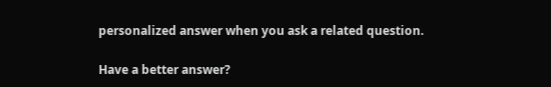personalized answer when you ask a related question.

Have a better answer?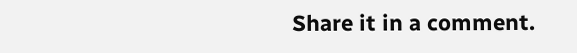Share it in a comment.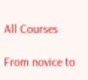All Courses

From novice to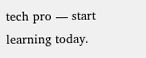tech pro — start learning today.